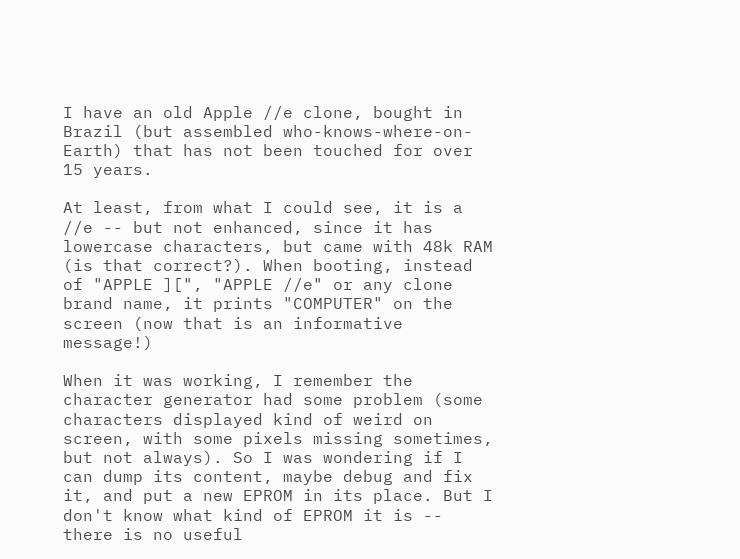I have an old Apple //e clone, bought in Brazil (but assembled who-knows-where-on-Earth) that has not been touched for over 15 years.

At least, from what I could see, it is a //e -- but not enhanced, since it has lowercase characters, but came with 48k RAM (is that correct?). When booting, instead of "APPLE ][", "APPLE //e" or any clone brand name, it prints "COMPUTER" on the screen (now that is an informative message!)

When it was working, I remember the character generator had some problem (some characters displayed kind of weird on screen, with some pixels missing sometimes, but not always). So I was wondering if I can dump its content, maybe debug and fix it, and put a new EPROM in its place. But I don't know what kind of EPROM it is -- there is no useful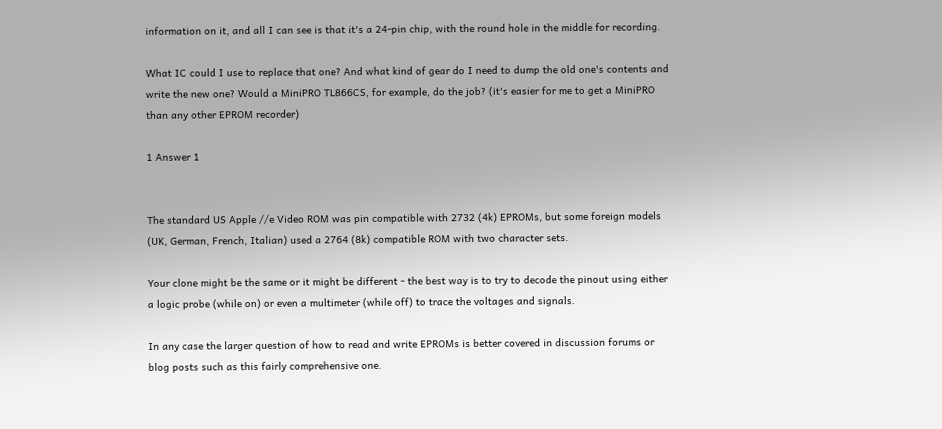information on it, and all I can see is that it's a 24-pin chip, with the round hole in the middle for recording.

What IC could I use to replace that one? And what kind of gear do I need to dump the old one's contents and write the new one? Would a MiniPRO TL866CS, for example, do the job? (it's easier for me to get a MiniPRO than any other EPROM recorder)

1 Answer 1


The standard US Apple //e Video ROM was pin compatible with 2732 (4k) EPROMs, but some foreign models (UK, German, French, Italian) used a 2764 (8k) compatible ROM with two character sets.

Your clone might be the same or it might be different - the best way is to try to decode the pinout using either a logic probe (while on) or even a multimeter (while off) to trace the voltages and signals.

In any case the larger question of how to read and write EPROMs is better covered in discussion forums or blog posts such as this fairly comprehensive one.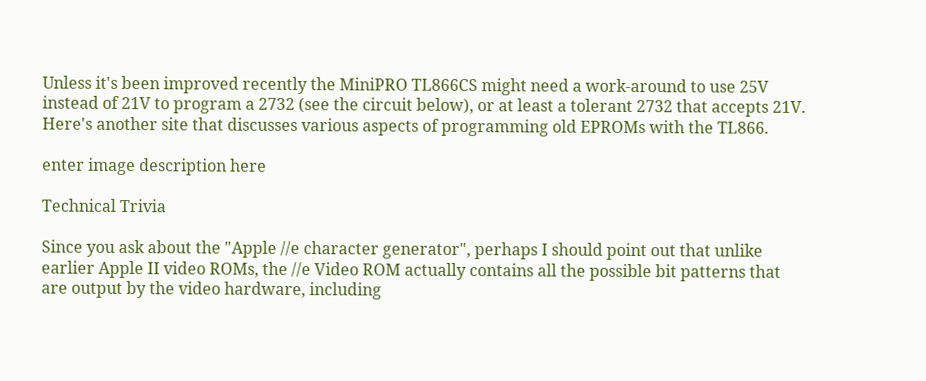Unless it's been improved recently the MiniPRO TL866CS might need a work-around to use 25V instead of 21V to program a 2732 (see the circuit below), or at least a tolerant 2732 that accepts 21V. Here's another site that discusses various aspects of programming old EPROMs with the TL866.

enter image description here

Technical Trivia

Since you ask about the "Apple //e character generator", perhaps I should point out that unlike earlier Apple II video ROMs, the //e Video ROM actually contains all the possible bit patterns that are output by the video hardware, including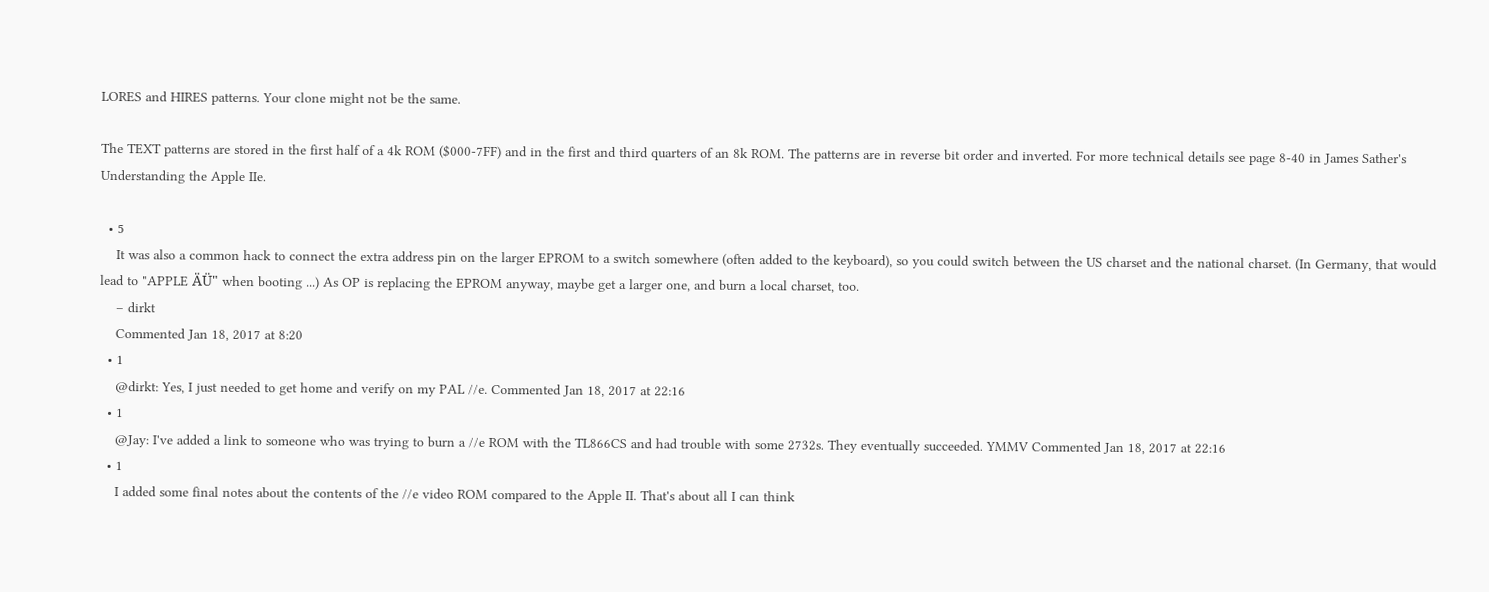LORES and HIRES patterns. Your clone might not be the same.

The TEXT patterns are stored in the first half of a 4k ROM ($000-7FF) and in the first and third quarters of an 8k ROM. The patterns are in reverse bit order and inverted. For more technical details see page 8-40 in James Sather's Understanding the Apple IIe.

  • 5
    It was also a common hack to connect the extra address pin on the larger EPROM to a switch somewhere (often added to the keyboard), so you could switch between the US charset and the national charset. (In Germany, that would lead to "APPLE ÄÜ" when booting ...) As OP is replacing the EPROM anyway, maybe get a larger one, and burn a local charset, too.
    – dirkt
    Commented Jan 18, 2017 at 8:20
  • 1
    @dirkt: Yes, I just needed to get home and verify on my PAL //e. Commented Jan 18, 2017 at 22:16
  • 1
    @Jay: I've added a link to someone who was trying to burn a //e ROM with the TL866CS and had trouble with some 2732s. They eventually succeeded. YMMV Commented Jan 18, 2017 at 22:16
  • 1
    I added some final notes about the contents of the //e video ROM compared to the Apple II. That's about all I can think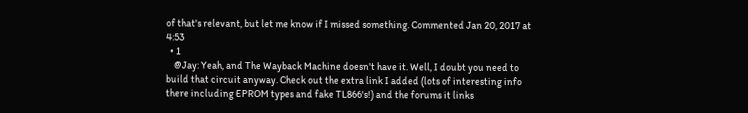of that's relevant, but let me know if I missed something. Commented Jan 20, 2017 at 4:53
  • 1
    @Jay: Yeah, and The Wayback Machine doesn't have it. Well, I doubt you need to build that circuit anyway. Check out the extra link I added (lots of interesting info there including EPROM types and fake TL866's!) and the forums it links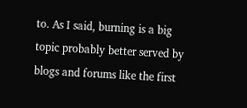to. As I said, burning is a big topic probably better served by blogs and forums like the first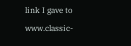link I gave to www.classic-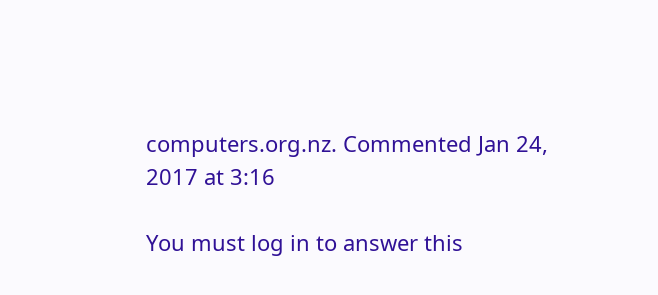computers.org.nz. Commented Jan 24, 2017 at 3:16

You must log in to answer this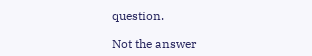question.

Not the answer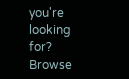you're looking for? Browse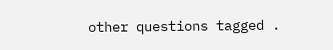other questions tagged .